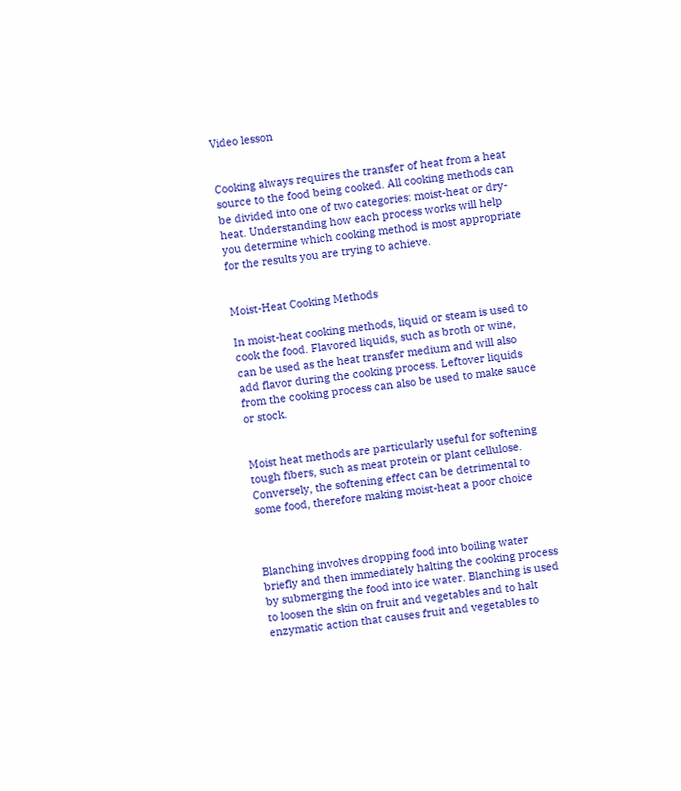Video lesson


Cooking always requires the transfer of heat from a heat source to the food being cooked. All cooking methods can be divided into one of two categories: moist-heat or dry-heat. Understanding how each process works will help you determine which cooking method is most appropriate for the results you are trying to achieve.


Moist-Heat Cooking Methods

In moist-heat cooking methods, liquid or steam is used to cook the food. Flavored liquids, such as broth or wine, can be used as the heat transfer medium and will also add flavor during the cooking process. Leftover liquids from the cooking process can also be used to make sauce or stock.


Moist heat methods are particularly useful for softening tough fibers, such as meat protein or plant cellulose. Conversely, the softening effect can be detrimental to some food, therefore making moist-heat a poor choice



Blanching involves dropping food into boiling water briefly and then immediately halting the cooking process by submerging the food into ice water. Blanching is used to loosen the skin on fruit and vegetables and to halt enzymatic action that causes fruit and vegetables to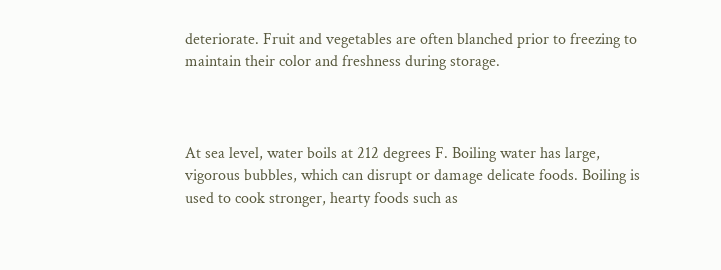deteriorate. Fruit and vegetables are often blanched prior to freezing to maintain their color and freshness during storage.



At sea level, water boils at 212 degrees F. Boiling water has large, vigorous bubbles, which can disrupt or damage delicate foods. Boiling is used to cook stronger, hearty foods such as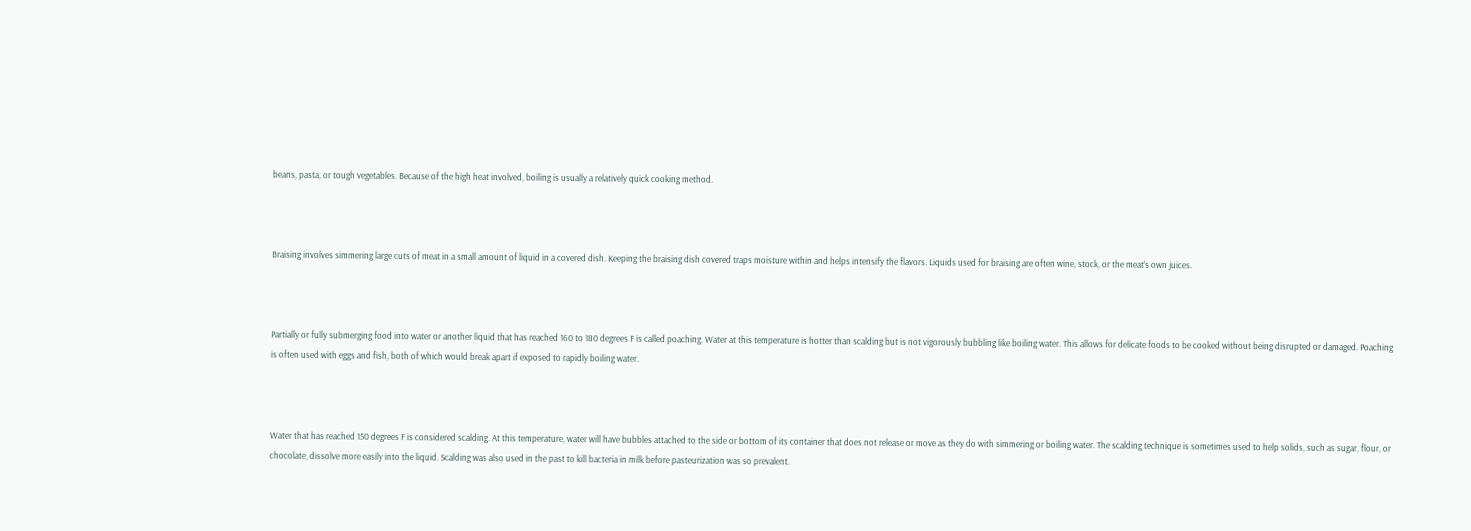beans, pasta, or tough vegetables. Because of the high heat involved, boiling is usually a relatively quick cooking method.



Braising involves simmering large cuts of meat in a small amount of liquid in a covered dish. Keeping the braising dish covered traps moisture within and helps intensify the flavors. Liquids used for braising are often wine, stock, or the meat’s own juices.



Partially or fully submerging food into water or another liquid that has reached 160 to 180 degrees F is called poaching. Water at this temperature is hotter than scalding but is not vigorously bubbling like boiling water. This allows for delicate foods to be cooked without being disrupted or damaged. Poaching is often used with eggs and fish, both of which would break apart if exposed to rapidly boiling water.



Water that has reached 150 degrees F is considered scalding. At this temperature, water will have bubbles attached to the side or bottom of its container that does not release or move as they do with simmering or boiling water. The scalding technique is sometimes used to help solids, such as sugar, flour, or chocolate, dissolve more easily into the liquid. Scalding was also used in the past to kill bacteria in milk before pasteurization was so prevalent.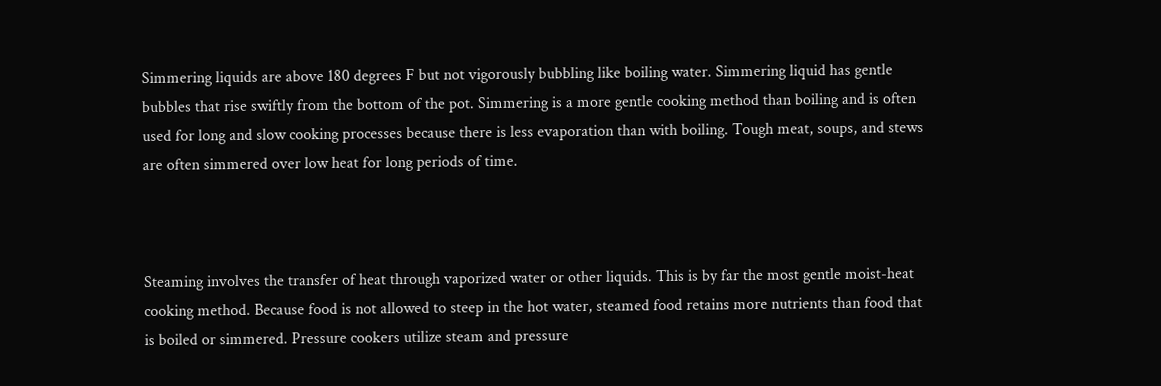Simmering liquids are above 180 degrees F but not vigorously bubbling like boiling water. Simmering liquid has gentle bubbles that rise swiftly from the bottom of the pot. Simmering is a more gentle cooking method than boiling and is often used for long and slow cooking processes because there is less evaporation than with boiling. Tough meat, soups, and stews are often simmered over low heat for long periods of time.



Steaming involves the transfer of heat through vaporized water or other liquids. This is by far the most gentle moist-heat cooking method. Because food is not allowed to steep in the hot water, steamed food retains more nutrients than food that is boiled or simmered. Pressure cookers utilize steam and pressure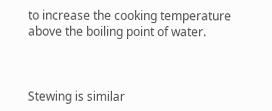to increase the cooking temperature above the boiling point of water.



Stewing is similar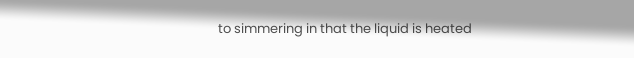to simmering in that the liquid is heated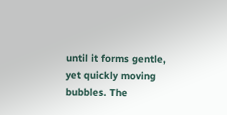until it forms gentle, yet quickly moving bubbles. The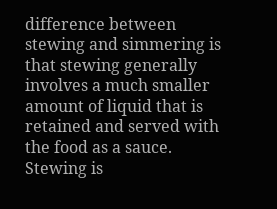difference between stewing and simmering is that stewing generally involves a much smaller amount of liquid that is retained and served with the food as a sauce. Stewing is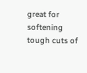great for softening tough cuts of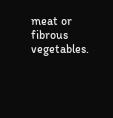meat or fibrous vegetables.